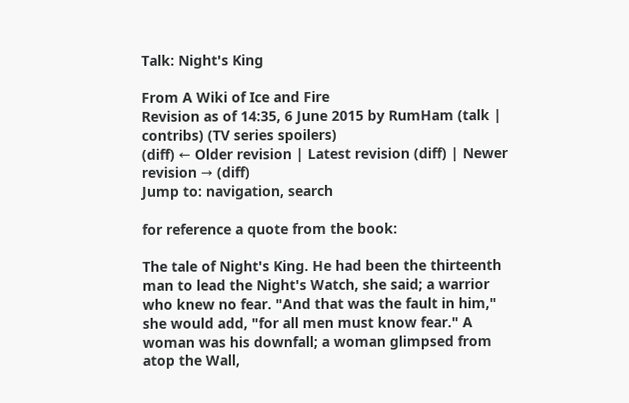Talk: Night's King

From A Wiki of Ice and Fire
Revision as of 14:35, 6 June 2015 by RumHam (talk | contribs) (TV series spoilers)
(diff) ← Older revision | Latest revision (diff) | Newer revision → (diff)
Jump to: navigation, search

for reference a quote from the book:

The tale of Night's King. He had been the thirteenth man to lead the Night's Watch, she said; a warrior who knew no fear. "And that was the fault in him," she would add, "for all men must know fear." A woman was his downfall; a woman glimpsed from atop the Wall,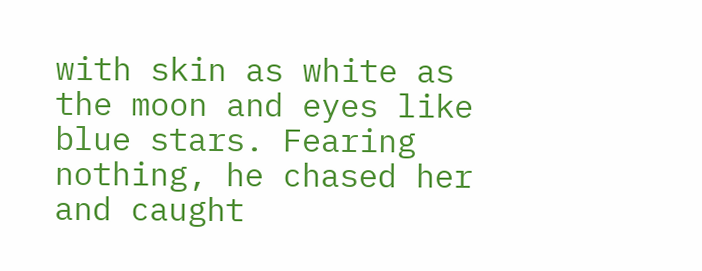with skin as white as the moon and eyes like blue stars. Fearing nothing, he chased her and caught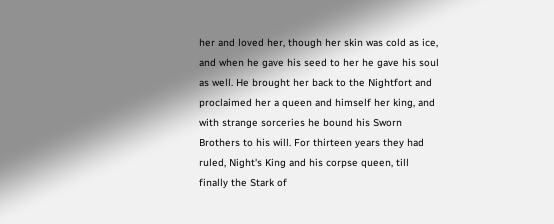her and loved her, though her skin was cold as ice, and when he gave his seed to her he gave his soul as well. He brought her back to the Nightfort and proclaimed her a queen and himself her king, and with strange sorceries he bound his Sworn Brothers to his will. For thirteen years they had ruled, Night's King and his corpse queen, till finally the Stark of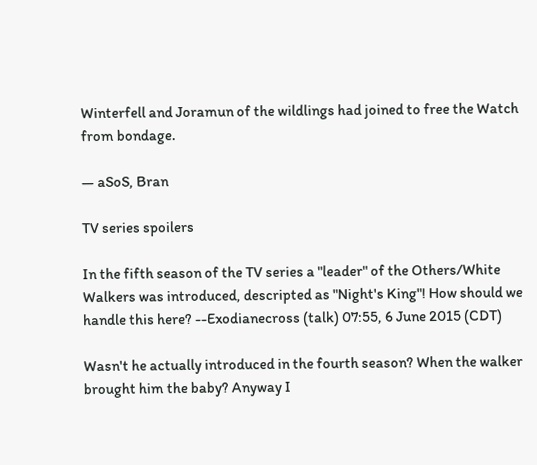Winterfell and Joramun of the wildlings had joined to free the Watch from bondage.

— aSoS, Bran

TV series spoilers

In the fifth season of the TV series a "leader" of the Others/White Walkers was introduced, descripted as "Night's King"! How should we handle this here? --Exodianecross (talk) 07:55, 6 June 2015 (CDT)

Wasn't he actually introduced in the fourth season? When the walker brought him the baby? Anyway I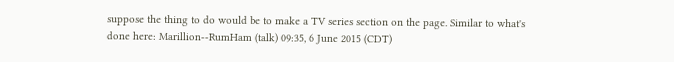suppose the thing to do would be to make a TV series section on the page. Similar to what's done here: Marillion--RumHam (talk) 09:35, 6 June 2015 (CDT)